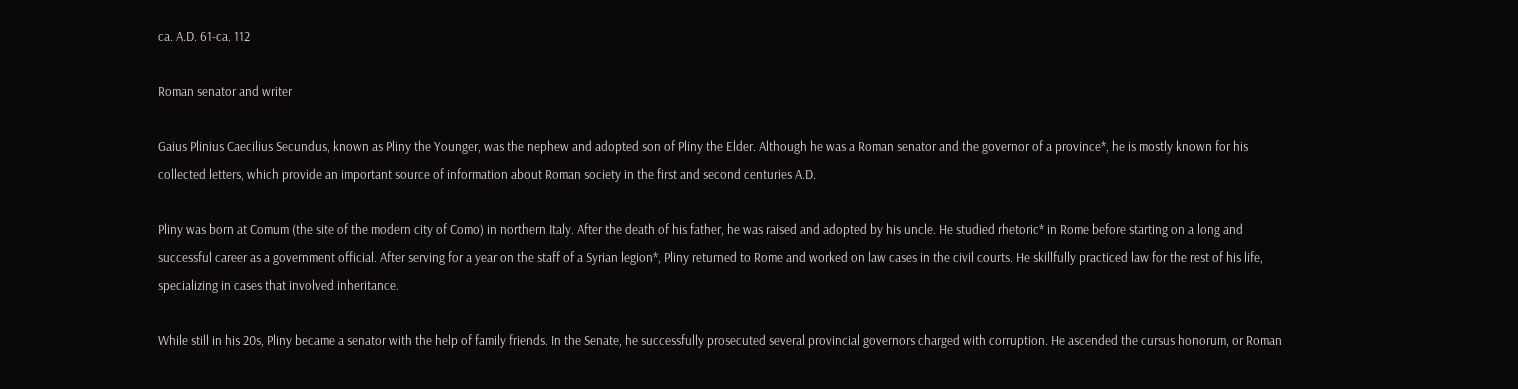ca. A.D. 61-ca. 112

Roman senator and writer

Gaius Plinius Caecilius Secundus, known as Pliny the Younger, was the nephew and adopted son of Pliny the Elder. Although he was a Roman senator and the governor of a province*, he is mostly known for his collected letters, which provide an important source of information about Roman society in the first and second centuries A.D.

Pliny was born at Comum (the site of the modern city of Como) in northern Italy. After the death of his father, he was raised and adopted by his uncle. He studied rhetoric* in Rome before starting on a long and successful career as a government official. After serving for a year on the staff of a Syrian legion*, Pliny returned to Rome and worked on law cases in the civil courts. He skillfully practiced law for the rest of his life, specializing in cases that involved inheritance.

While still in his 20s, Pliny became a senator with the help of family friends. In the Senate, he successfully prosecuted several provincial governors charged with corruption. He ascended the cursus honorum, or Roman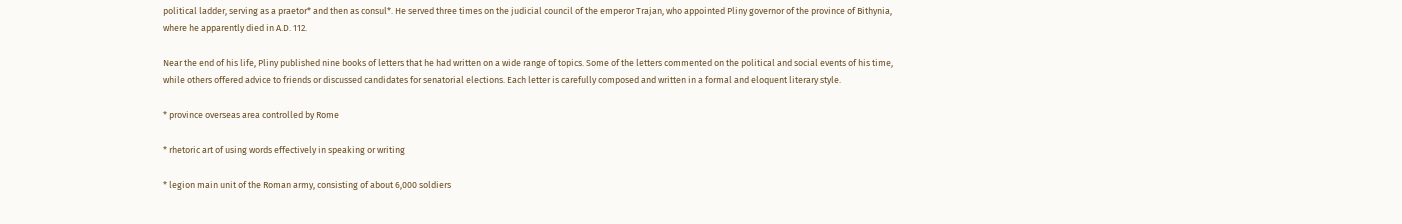political ladder, serving as a praetor* and then as consul*. He served three times on the judicial council of the emperor Trajan, who appointed Pliny governor of the province of Bithynia, where he apparently died in A.D. 112.

Near the end of his life, Pliny published nine books of letters that he had written on a wide range of topics. Some of the letters commented on the political and social events of his time, while others offered advice to friends or discussed candidates for senatorial elections. Each letter is carefully composed and written in a formal and eloquent literary style.

* province overseas area controlled by Rome

* rhetoric art of using words effectively in speaking or writing

* legion main unit of the Roman army, consisting of about 6,000 soldiers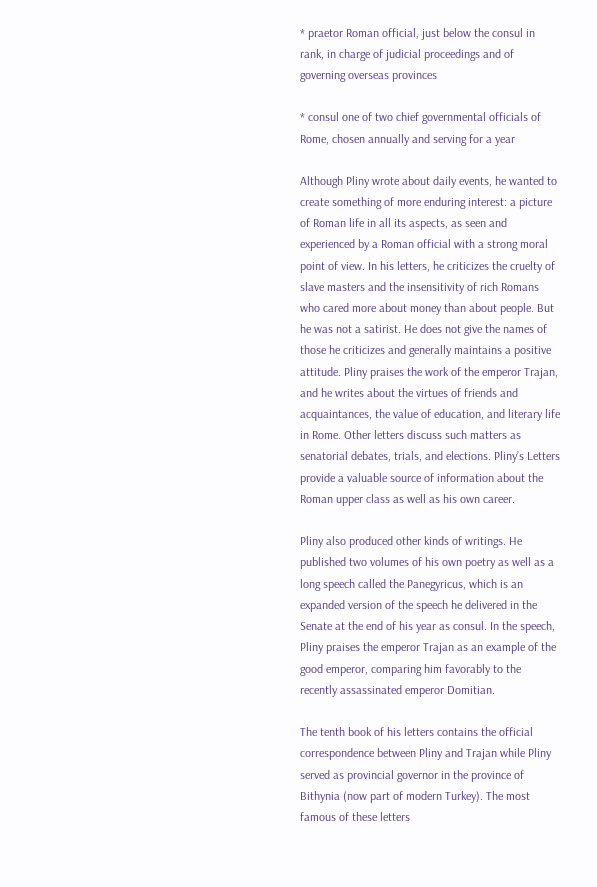* praetor Roman official, just below the consul in rank, in charge of judicial proceedings and of governing overseas provinces

* consul one of two chief governmental officials of Rome, chosen annually and serving for a year

Although Pliny wrote about daily events, he wanted to create something of more enduring interest: a picture of Roman life in all its aspects, as seen and experienced by a Roman official with a strong moral point of view. In his letters, he criticizes the cruelty of slave masters and the insensitivity of rich Romans who cared more about money than about people. But he was not a satirist. He does not give the names of those he criticizes and generally maintains a positive attitude. Pliny praises the work of the emperor Trajan, and he writes about the virtues of friends and acquaintances, the value of education, and literary life in Rome. Other letters discuss such matters as senatorial debates, trials, and elections. Pliny’s Letters provide a valuable source of information about the Roman upper class as well as his own career.

Pliny also produced other kinds of writings. He published two volumes of his own poetry as well as a long speech called the Panegyricus, which is an expanded version of the speech he delivered in the Senate at the end of his year as consul. In the speech, Pliny praises the emperor Trajan as an example of the good emperor, comparing him favorably to the recently assassinated emperor Domitian.

The tenth book of his letters contains the official correspondence between Pliny and Trajan while Pliny served as provincial governor in the province of Bithynia (now part of modern Turkey). The most famous of these letters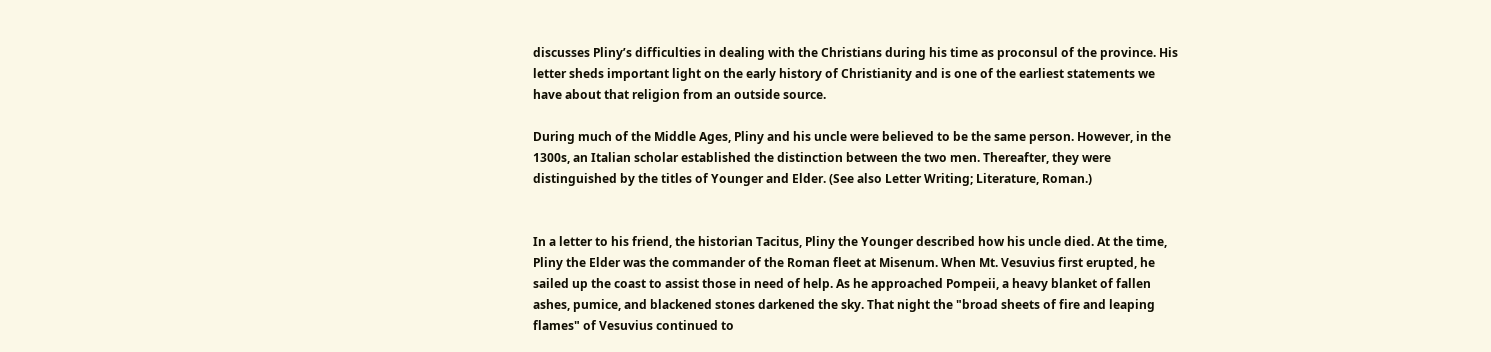discusses Pliny’s difficulties in dealing with the Christians during his time as proconsul of the province. His letter sheds important light on the early history of Christianity and is one of the earliest statements we have about that religion from an outside source.

During much of the Middle Ages, Pliny and his uncle were believed to be the same person. However, in the 1300s, an Italian scholar established the distinction between the two men. Thereafter, they were distinguished by the titles of Younger and Elder. (See also Letter Writing; Literature, Roman.)


In a letter to his friend, the historian Tacitus, Pliny the Younger described how his uncle died. At the time, Pliny the Elder was the commander of the Roman fleet at Misenum. When Mt. Vesuvius first erupted, he sailed up the coast to assist those in need of help. As he approached Pompeii, a heavy blanket of fallen ashes, pumice, and blackened stones darkened the sky. That night the "broad sheets of fire and leaping flames" of Vesuvius continued to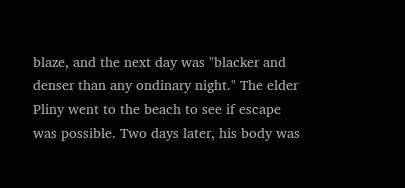blaze, and the next day was "blacker and denser than any ondinary night." The elder Pliny went to the beach to see if escape was possible. Two days later, his body was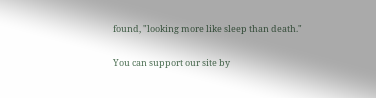found, "looking more like sleep than death."

You can support our site by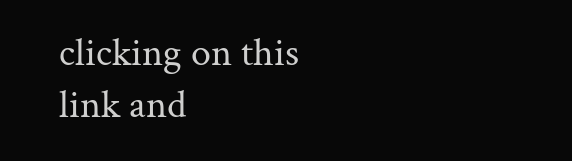clicking on this link and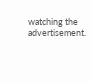watching the advertisement.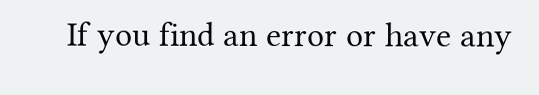If you find an error or have any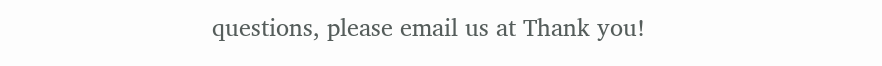questions, please email us at Thank you!